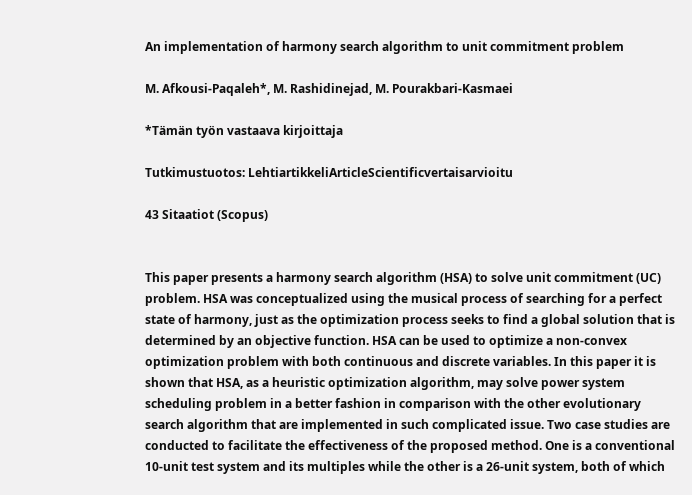An implementation of harmony search algorithm to unit commitment problem

M. Afkousi-Paqaleh*, M. Rashidinejad, M. Pourakbari-Kasmaei

*Tämän työn vastaava kirjoittaja

Tutkimustuotos: LehtiartikkeliArticleScientificvertaisarvioitu

43 Sitaatiot (Scopus)


This paper presents a harmony search algorithm (HSA) to solve unit commitment (UC) problem. HSA was conceptualized using the musical process of searching for a perfect state of harmony, just as the optimization process seeks to find a global solution that is determined by an objective function. HSA can be used to optimize a non-convex optimization problem with both continuous and discrete variables. In this paper it is shown that HSA, as a heuristic optimization algorithm, may solve power system scheduling problem in a better fashion in comparison with the other evolutionary search algorithm that are implemented in such complicated issue. Two case studies are conducted to facilitate the effectiveness of the proposed method. One is a conventional 10-unit test system and its multiples while the other is a 26-unit system, both of which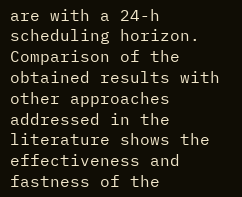are with a 24-h scheduling horizon. Comparison of the obtained results with other approaches addressed in the literature shows the effectiveness and fastness of the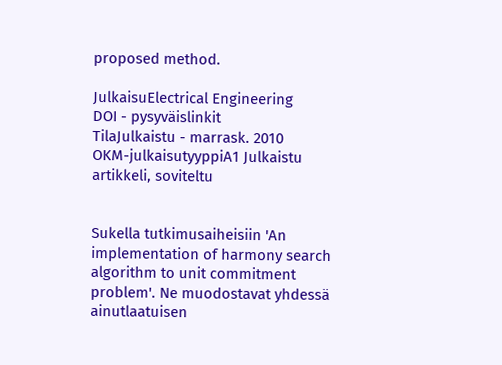proposed method.

JulkaisuElectrical Engineering
DOI - pysyväislinkit
TilaJulkaistu - marrask. 2010
OKM-julkaisutyyppiA1 Julkaistu artikkeli, soviteltu


Sukella tutkimusaiheisiin 'An implementation of harmony search algorithm to unit commitment problem'. Ne muodostavat yhdessä ainutlaatuisen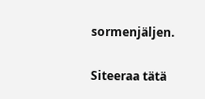sormenjäljen.

Siteeraa tätä